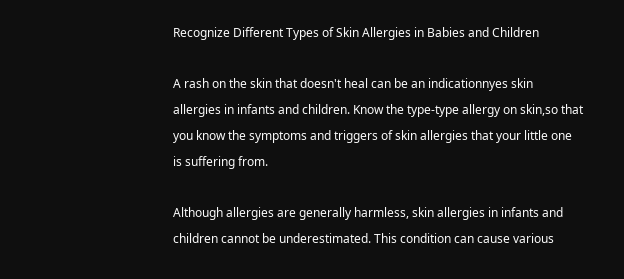Recognize Different Types of Skin Allergies in Babies and Children

A rash on the skin that doesn't heal can be an indicationnyes skin allergies in infants and children. Know the type-type allergy on skin,so that you know the symptoms and triggers of skin allergies that your little one is suffering from.

Although allergies are generally harmless, skin allergies in infants and children cannot be underestimated. This condition can cause various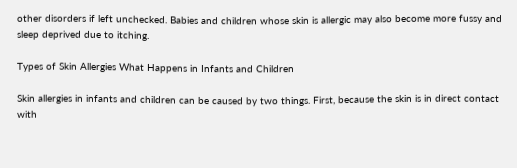other disorders if left unchecked. Babies and children whose skin is allergic may also become more fussy and sleep deprived due to itching.

Types of Skin Allergies What Happens in Infants and Children

Skin allergies in infants and children can be caused by two things. First, because the skin is in direct contact with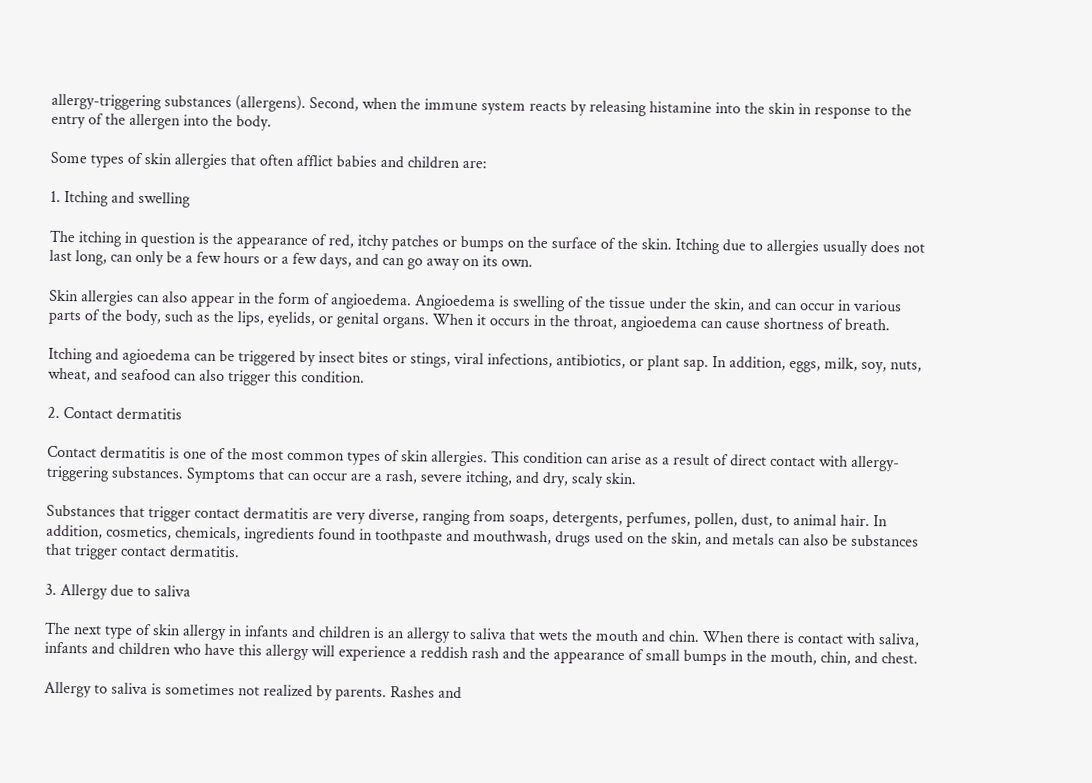allergy-triggering substances (allergens). Second, when the immune system reacts by releasing histamine into the skin in response to the entry of the allergen into the body.

Some types of skin allergies that often afflict babies and children are:

1. Itching and swelling

The itching in question is the appearance of red, itchy patches or bumps on the surface of the skin. Itching due to allergies usually does not last long, can only be a few hours or a few days, and can go away on its own.

Skin allergies can also appear in the form of angioedema. Angioedema is swelling of the tissue under the skin, and can occur in various parts of the body, such as the lips, eyelids, or genital organs. When it occurs in the throat, angioedema can cause shortness of breath.

Itching and agioedema can be triggered by insect bites or stings, viral infections, antibiotics, or plant sap. In addition, eggs, milk, soy, nuts, wheat, and seafood can also trigger this condition.

2. Contact dermatitis

Contact dermatitis is one of the most common types of skin allergies. This condition can arise as a result of direct contact with allergy-triggering substances. Symptoms that can occur are a rash, severe itching, and dry, scaly skin.

Substances that trigger contact dermatitis are very diverse, ranging from soaps, detergents, perfumes, pollen, dust, to animal hair. In addition, cosmetics, chemicals, ingredients found in toothpaste and mouthwash, drugs used on the skin, and metals can also be substances that trigger contact dermatitis.

3. Allergy due to saliva

The next type of skin allergy in infants and children is an allergy to saliva that wets the mouth and chin. When there is contact with saliva, infants and children who have this allergy will experience a reddish rash and the appearance of small bumps in the mouth, chin, and chest.

Allergy to saliva is sometimes not realized by parents. Rashes and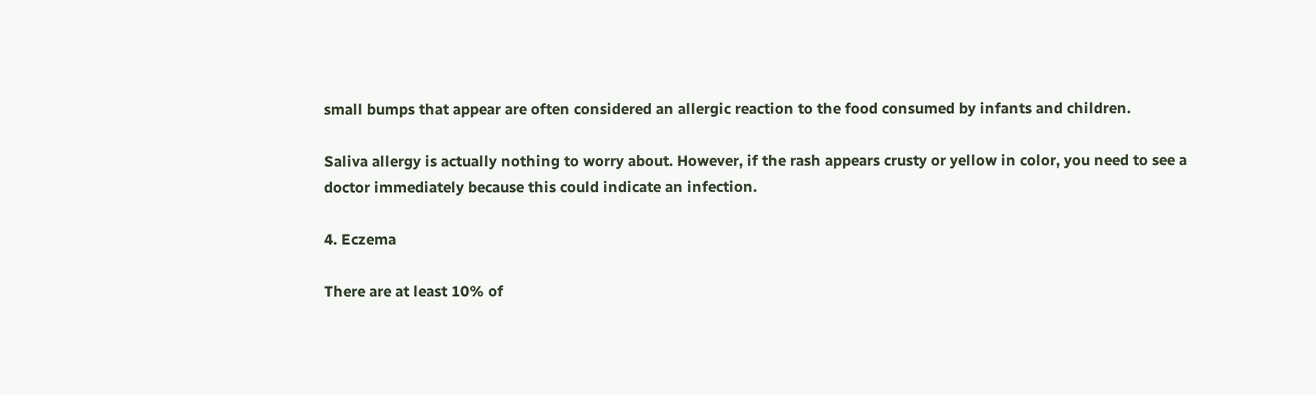small bumps that appear are often considered an allergic reaction to the food consumed by infants and children.

Saliva allergy is actually nothing to worry about. However, if the rash appears crusty or yellow in color, you need to see a doctor immediately because this could indicate an infection.

4. Eczema

There are at least 10% of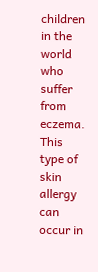children in the world who suffer from eczema. This type of skin allergy can occur in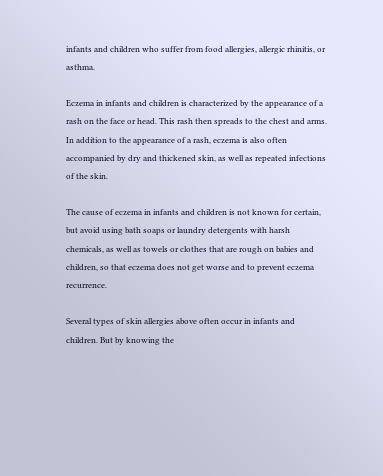infants and children who suffer from food allergies, allergic rhinitis, or asthma.

Eczema in infants and children is characterized by the appearance of a rash on the face or head. This rash then spreads to the chest and arms. In addition to the appearance of a rash, eczema is also often accompanied by dry and thickened skin, as well as repeated infections of the skin.

The cause of eczema in infants and children is not known for certain, but avoid using bath soaps or laundry detergents with harsh chemicals, as well as towels or clothes that are rough on babies and children, so that eczema does not get worse and to prevent eczema recurrence.

Several types of skin allergies above often occur in infants and children. But by knowing the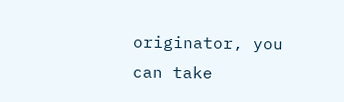originator, you can take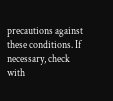precautions against these conditions. If necessary, check with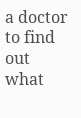a doctor to find out what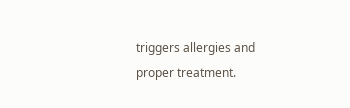triggers allergies and proper treatment.